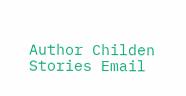Author Childen Stories Email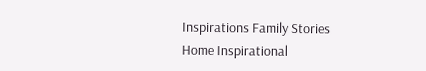Inspirations Family Stories Home Inspirational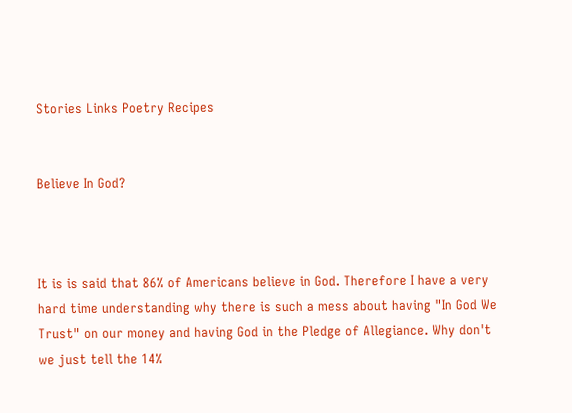Stories Links Poetry Recipes


Believe In God?



It is is said that 86% of Americans believe in God. Therefore I have a very
hard time understanding why there is such a mess about having "In God We
Trust" on our money and having God in the Pledge of Allegiance. Why don't
we just tell the 14%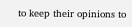to keep their opinions to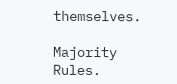themselves.

Majority Rules.